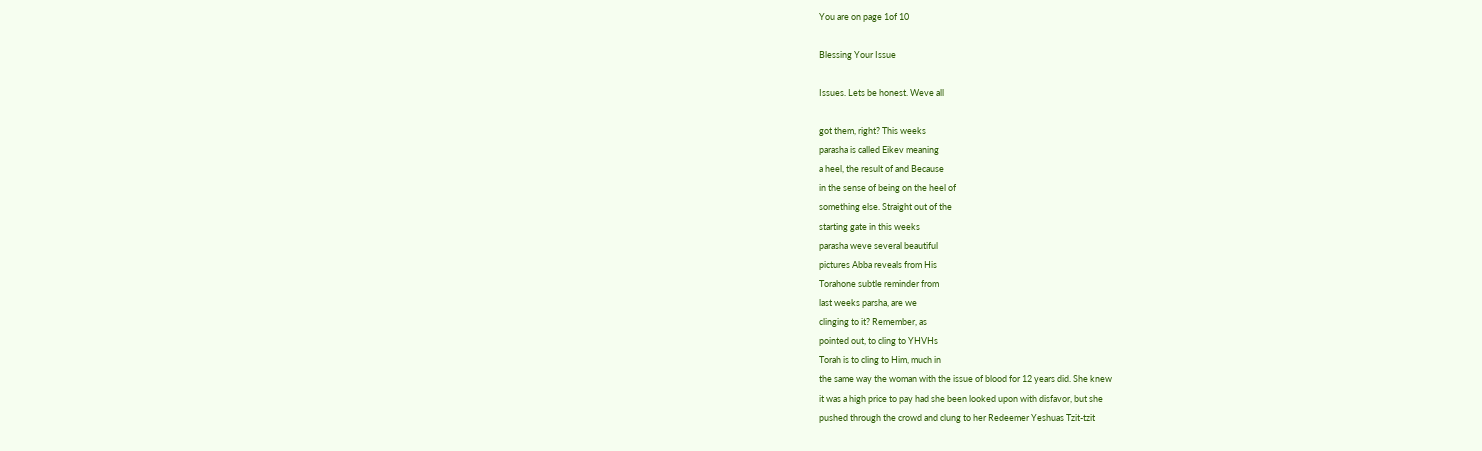You are on page 1of 10

Blessing Your Issue

Issues. Lets be honest. Weve all

got them, right? This weeks
parasha is called Eikev meaning
a heel, the result of and Because
in the sense of being on the heel of
something else. Straight out of the
starting gate in this weeks
parasha weve several beautiful
pictures Abba reveals from His
Torahone subtle reminder from
last weeks parsha, are we
clinging to it? Remember, as
pointed out, to cling to YHVHs
Torah is to cling to Him, much in
the same way the woman with the issue of blood for 12 years did. She knew
it was a high price to pay had she been looked upon with disfavor, but she
pushed through the crowd and clung to her Redeemer Yeshuas Tzit-tzit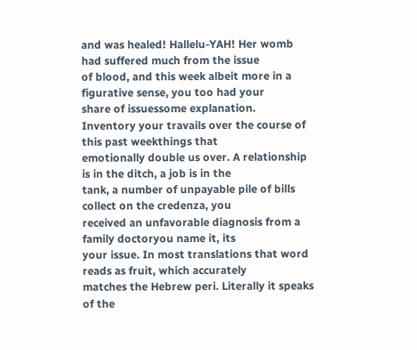and was healed! Hallelu-YAH! Her womb had suffered much from the issue
of blood, and this week albeit more in a figurative sense, you too had your
share of issuessome explanation.
Inventory your travails over the course of this past weekthings that
emotionally double us over. A relationship is in the ditch, a job is in the
tank, a number of unpayable pile of bills collect on the credenza, you
received an unfavorable diagnosis from a family doctoryou name it, its
your issue. In most translations that word reads as fruit, which accurately
matches the Hebrew peri. Literally it speaks of the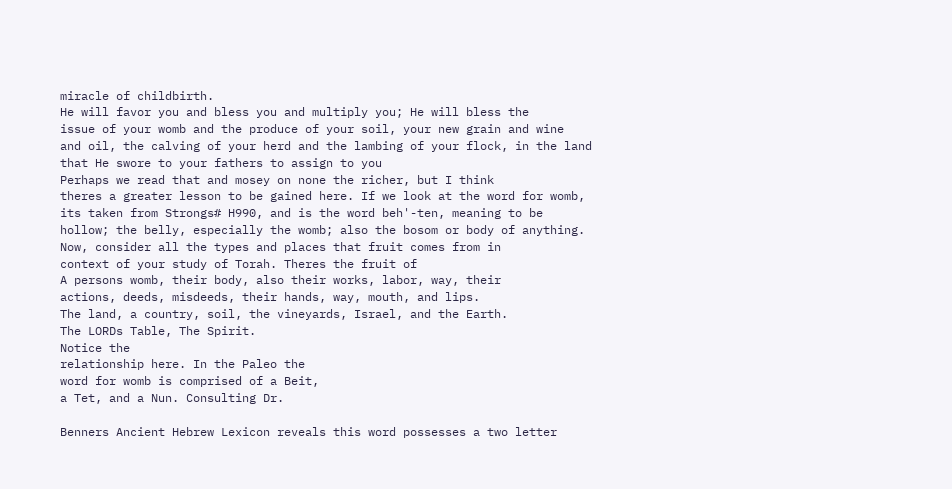miracle of childbirth.
He will favor you and bless you and multiply you; He will bless the
issue of your womb and the produce of your soil, your new grain and wine
and oil, the calving of your herd and the lambing of your flock, in the land
that He swore to your fathers to assign to you
Perhaps we read that and mosey on none the richer, but I think
theres a greater lesson to be gained here. If we look at the word for womb,
its taken from Strongs# H990, and is the word beh'-ten, meaning to be
hollow; the belly, especially the womb; also the bosom or body of anything.
Now, consider all the types and places that fruit comes from in
context of your study of Torah. Theres the fruit of
A persons womb, their body, also their works, labor, way, their
actions, deeds, misdeeds, their hands, way, mouth, and lips.
The land, a country, soil, the vineyards, Israel, and the Earth.
The LORDs Table, The Spirit.
Notice the
relationship here. In the Paleo the
word for womb is comprised of a Beit,
a Tet, and a Nun. Consulting Dr.

Benners Ancient Hebrew Lexicon reveals this word possesses a two letter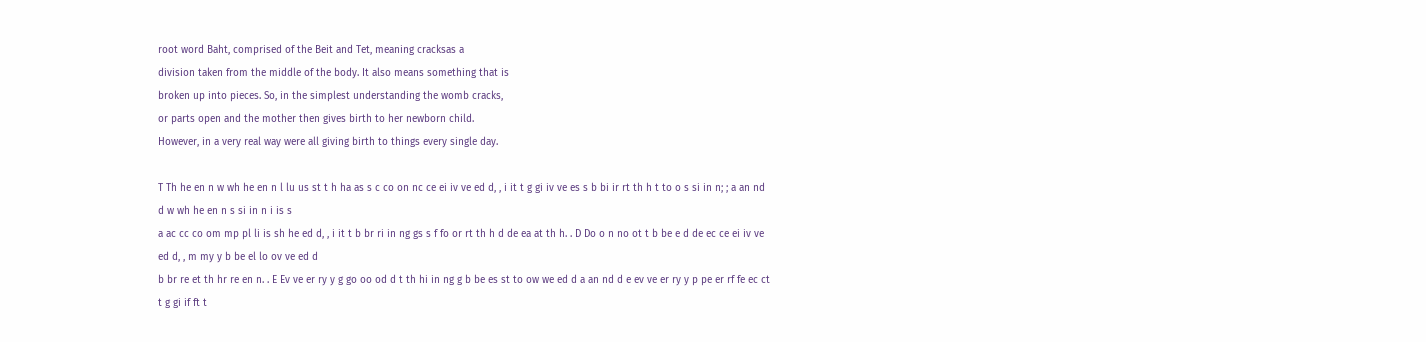root word Baht, comprised of the Beit and Tet, meaning cracksas a
division taken from the middle of the body. It also means something that is
broken up into pieces. So, in the simplest understanding the womb cracks,
or parts open and the mother then gives birth to her newborn child.
However, in a very real way were all giving birth to things every single day.

T Th he en n w wh he en n l lu us st t h ha as s c co on nc ce ei iv ve ed d, , i it t g gi iv ve es s b bi ir rt th h t to o s si in n; ; a an nd d w wh he en n s si in n i is s
a ac cc co om mp pl li is sh he ed d, , i it t b br ri in ng gs s f fo or rt th h d de ea at th h. . D Do o n no ot t b be e d de ec ce ei iv ve ed d, , m my y b be el lo ov ve ed d
b br re et th hr re en n. . E Ev ve er ry y g go oo od d t th hi in ng g b be es st to ow we ed d a an nd d e ev ve er ry y p pe er rf fe ec ct t g gi if ft t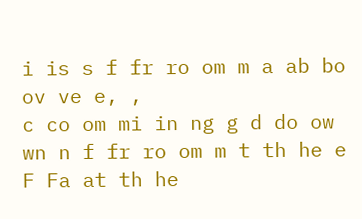i is s f fr ro om m a ab bo ov ve e, ,
c co om mi in ng g d do ow wn n f fr ro om m t th he e F Fa at th he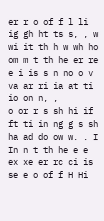er r o of f l li ig gh ht ts s, , w wi it th h w wh ho om m t th he er re e i is s n no o v va ar ri ia at ti io on n, ,
o or r s sh hi if ft ti in ng g s sh ha ad do ow w. . I In n t th he e e ex xe er rc ci is se e o of f H Hi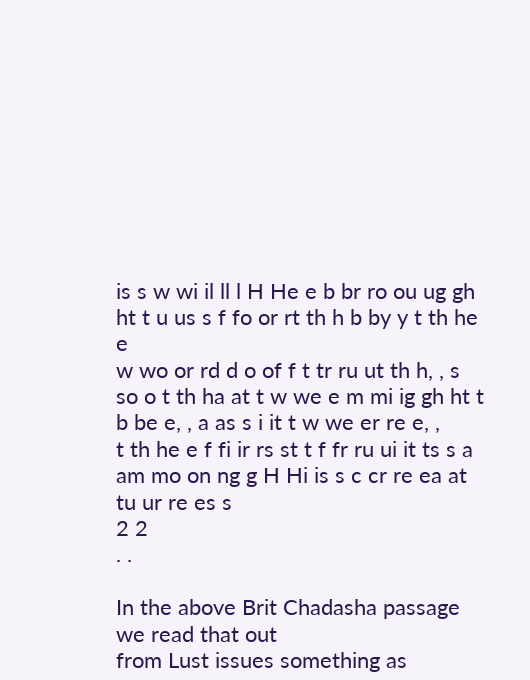is s w wi il ll l H He e b br ro ou ug gh ht t u us s f fo or rt th h b by y t th he e
w wo or rd d o of f t tr ru ut th h, , s so o t th ha at t w we e m mi ig gh ht t b be e, , a as s i it t w we er re e, ,
t th he e f fi ir rs st t f fr ru ui it ts s a am mo on ng g H Hi is s c cr re ea at tu ur re es s
2 2
. .

In the above Brit Chadasha passage we read that out
from Lust issues something as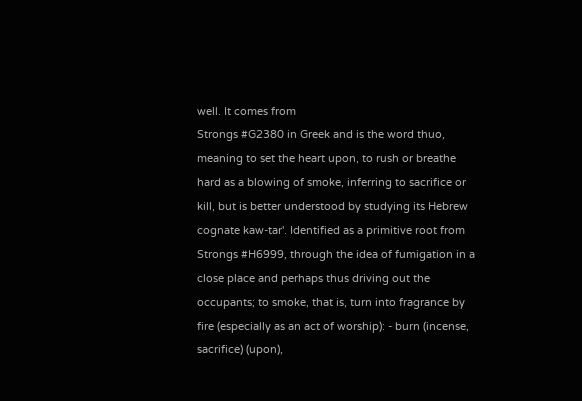well. It comes from
Strongs #G2380 in Greek and is the word thuo,
meaning to set the heart upon, to rush or breathe
hard as a blowing of smoke, inferring to sacrifice or
kill, but is better understood by studying its Hebrew
cognate kaw-tar'. Identified as a primitive root from
Strongs #H6999, through the idea of fumigation in a
close place and perhaps thus driving out the
occupants; to smoke, that is, turn into fragrance by
fire (especially as an act of worship): - burn (incense,
sacrifice) (upon),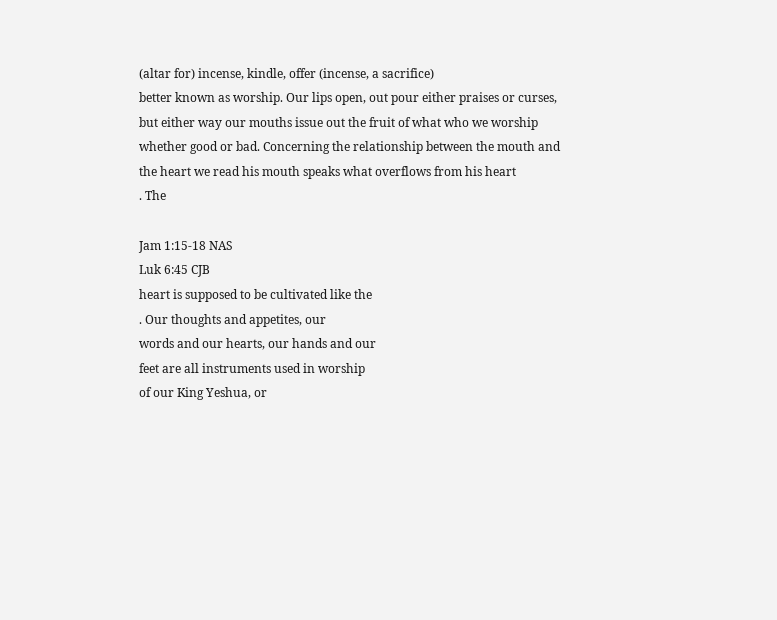(altar for) incense, kindle, offer (incense, a sacrifice)
better known as worship. Our lips open, out pour either praises or curses,
but either way our mouths issue out the fruit of what who we worship
whether good or bad. Concerning the relationship between the mouth and
the heart we read his mouth speaks what overflows from his heart
. The

Jam 1:15-18 NAS
Luk 6:45 CJB
heart is supposed to be cultivated like the
. Our thoughts and appetites, our
words and our hearts, our hands and our
feet are all instruments used in worship
of our King Yeshua, or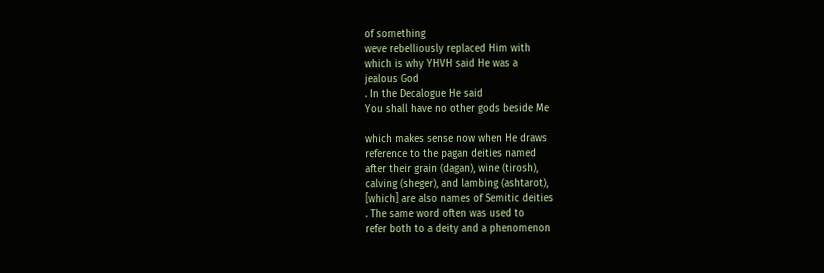of something
weve rebelliously replaced Him with
which is why YHVH said He was a
jealous God
. In the Decalogue He said
You shall have no other gods beside Me

which makes sense now when He draws
reference to the pagan deities named
after their grain (dagan), wine (tirosh),
calving (sheger), and lambing (ashtarot),
[which] are also names of Semitic deities
. The same word often was used to
refer both to a deity and a phenomenon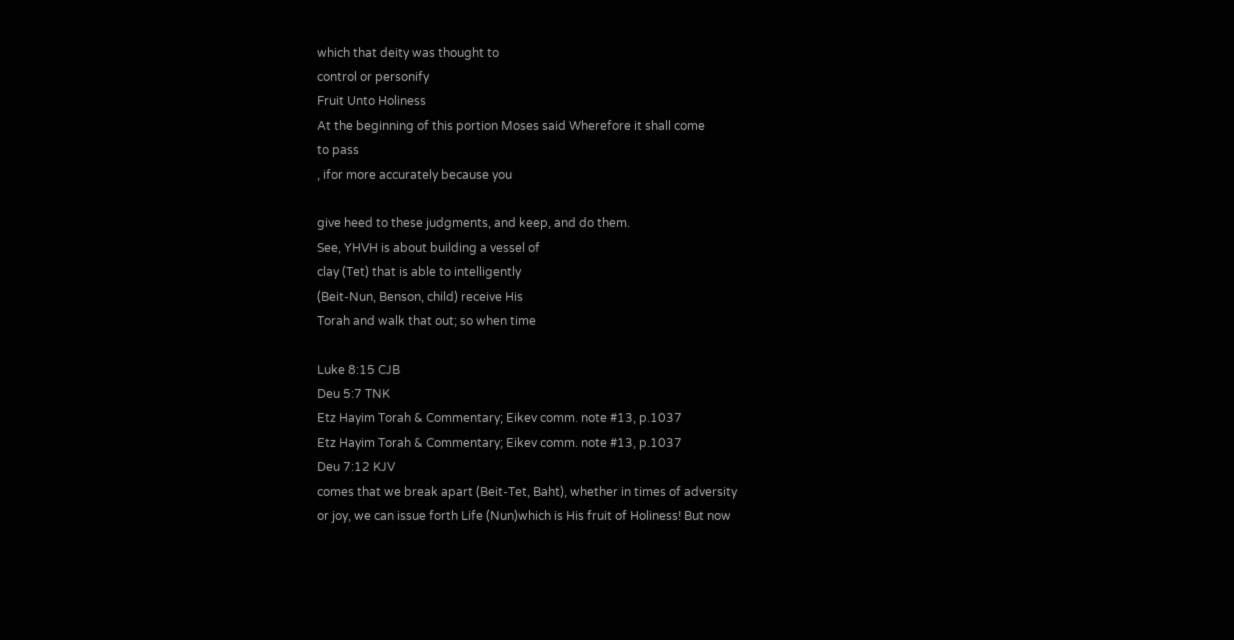which that deity was thought to
control or personify
Fruit Unto Holiness
At the beginning of this portion Moses said Wherefore it shall come
to pass
, ifor more accurately because you

give heed to these judgments, and keep, and do them.
See, YHVH is about building a vessel of
clay (Tet) that is able to intelligently
(Beit-Nun, Benson, child) receive His
Torah and walk that out; so when time

Luke 8:15 CJB
Deu 5:7 TNK
Etz Hayim Torah & Commentary; Eikev comm. note #13, p.1037
Etz Hayim Torah & Commentary; Eikev comm. note #13, p.1037
Deu 7:12 KJV
comes that we break apart (Beit-Tet, Baht), whether in times of adversity
or joy, we can issue forth Life (Nun)which is His fruit of Holiness! But now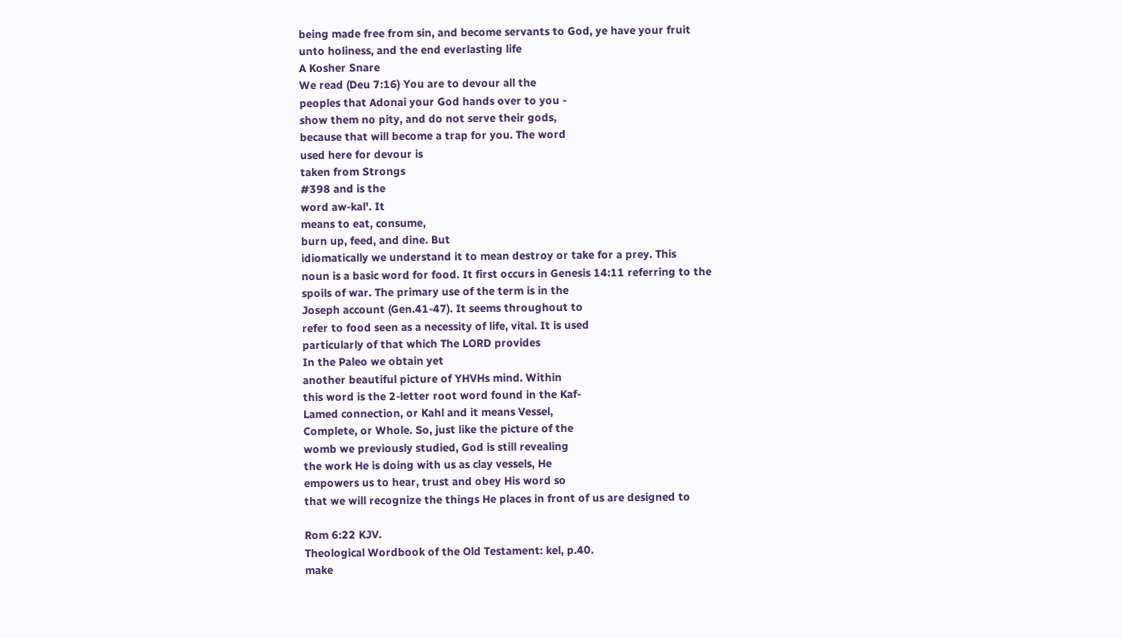being made free from sin, and become servants to God, ye have your fruit
unto holiness, and the end everlasting life
A Kosher Snare
We read (Deu 7:16) You are to devour all the
peoples that Adonai your God hands over to you -
show them no pity, and do not serve their gods,
because that will become a trap for you. The word
used here for devour is
taken from Strongs
#398 and is the
word aw-kal'. It
means to eat, consume,
burn up, feed, and dine. But
idiomatically we understand it to mean destroy or take for a prey. This
noun is a basic word for food. It first occurs in Genesis 14:11 referring to the
spoils of war. The primary use of the term is in the
Joseph account (Gen.41-47). It seems throughout to
refer to food seen as a necessity of life, vital. It is used
particularly of that which The LORD provides
In the Paleo we obtain yet
another beautiful picture of YHVHs mind. Within
this word is the 2-letter root word found in the Kaf-
Lamed connection, or Kahl and it means Vessel,
Complete, or Whole. So, just like the picture of the
womb we previously studied, God is still revealing
the work He is doing with us as clay vessels, He
empowers us to hear, trust and obey His word so
that we will recognize the things He places in front of us are designed to

Rom 6:22 KJV.
Theological Wordbook of the Old Testament: kel, p.40.
make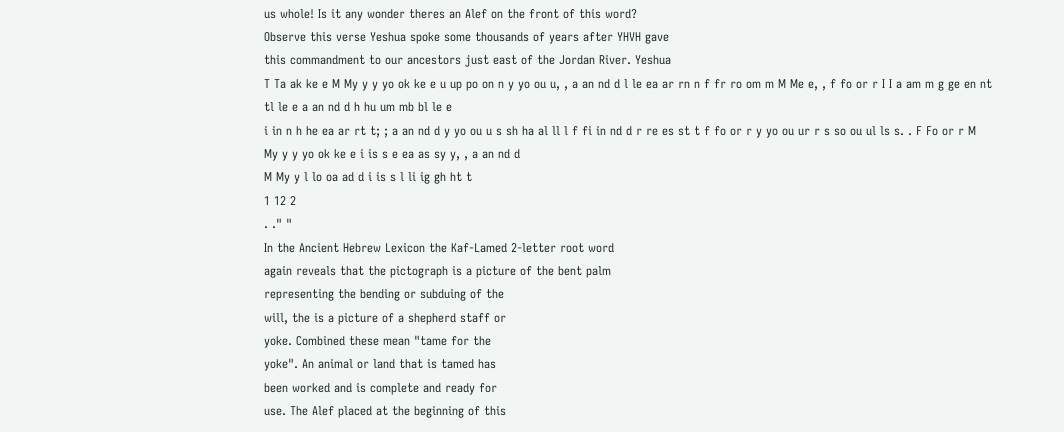us whole! Is it any wonder theres an Alef on the front of this word?
Observe this verse Yeshua spoke some thousands of years after YHVH gave
this commandment to our ancestors just east of the Jordan River. Yeshua
T Ta ak ke e M My y y yo ok ke e u up po on n y yo ou u, , a an nd d l le ea ar rn n f fr ro om m M Me e, , f fo or r I I a am m g ge en nt tl le e a an nd d h hu um mb bl le e
i in n h he ea ar rt t; ; a an nd d y yo ou u s sh ha al ll l f fi in nd d r re es st t f fo or r y yo ou ur r s so ou ul ls s. . F Fo or r M My y y yo ok ke e i is s e ea as sy y, , a an nd d
M My y l lo oa ad d i is s l li ig gh ht t
1 12 2
. ." "
In the Ancient Hebrew Lexicon the Kaf-Lamed 2-letter root word
again reveals that the pictograph is a picture of the bent palm
representing the bending or subduing of the
will, the is a picture of a shepherd staff or
yoke. Combined these mean "tame for the
yoke". An animal or land that is tamed has
been worked and is complete and ready for
use. The Alef placed at the beginning of this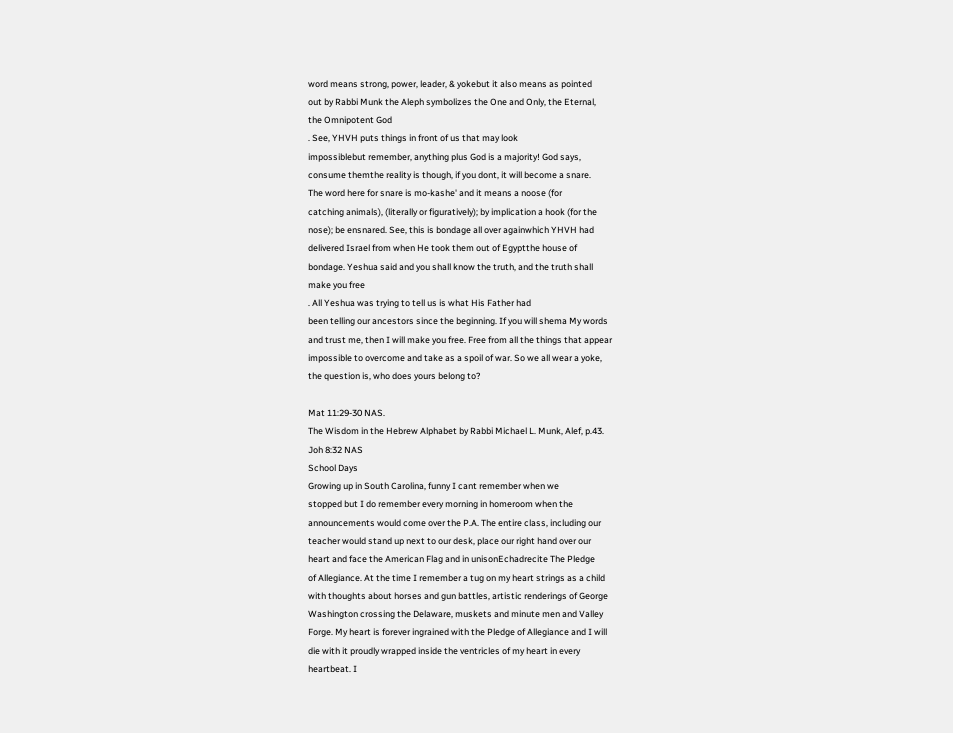word means strong, power, leader, & yokebut it also means as pointed
out by Rabbi Munk the Aleph symbolizes the One and Only, the Eternal,
the Omnipotent God
. See, YHVH puts things in front of us that may look
impossiblebut remember, anything plus God is a majority! God says,
consume themthe reality is though, if you dont, it will become a snare.
The word here for snare is mo-kashe' and it means a noose (for
catching animals), (literally or figuratively); by implication a hook (for the
nose); be ensnared. See, this is bondage all over againwhich YHVH had
delivered Israel from when He took them out of Egyptthe house of
bondage. Yeshua said and you shall know the truth, and the truth shall
make you free
. All Yeshua was trying to tell us is what His Father had
been telling our ancestors since the beginning. If you will shema My words
and trust me, then I will make you free. Free from all the things that appear
impossible to overcome and take as a spoil of war. So we all wear a yoke,
the question is, who does yours belong to?

Mat 11:29-30 NAS.
The Wisdom in the Hebrew Alphabet by Rabbi Michael L. Munk, Alef, p.43.
Joh 8:32 NAS
School Days
Growing up in South Carolina, funny I cant remember when we
stopped but I do remember every morning in homeroom when the
announcements would come over the P.A. The entire class, including our
teacher would stand up next to our desk, place our right hand over our
heart and face the American Flag and in unisonEchadrecite The Pledge
of Allegiance. At the time I remember a tug on my heart strings as a child
with thoughts about horses and gun battles, artistic renderings of George
Washington crossing the Delaware, muskets and minute men and Valley
Forge. My heart is forever ingrained with the Pledge of Allegiance and I will
die with it proudly wrapped inside the ventricles of my heart in every
heartbeat. I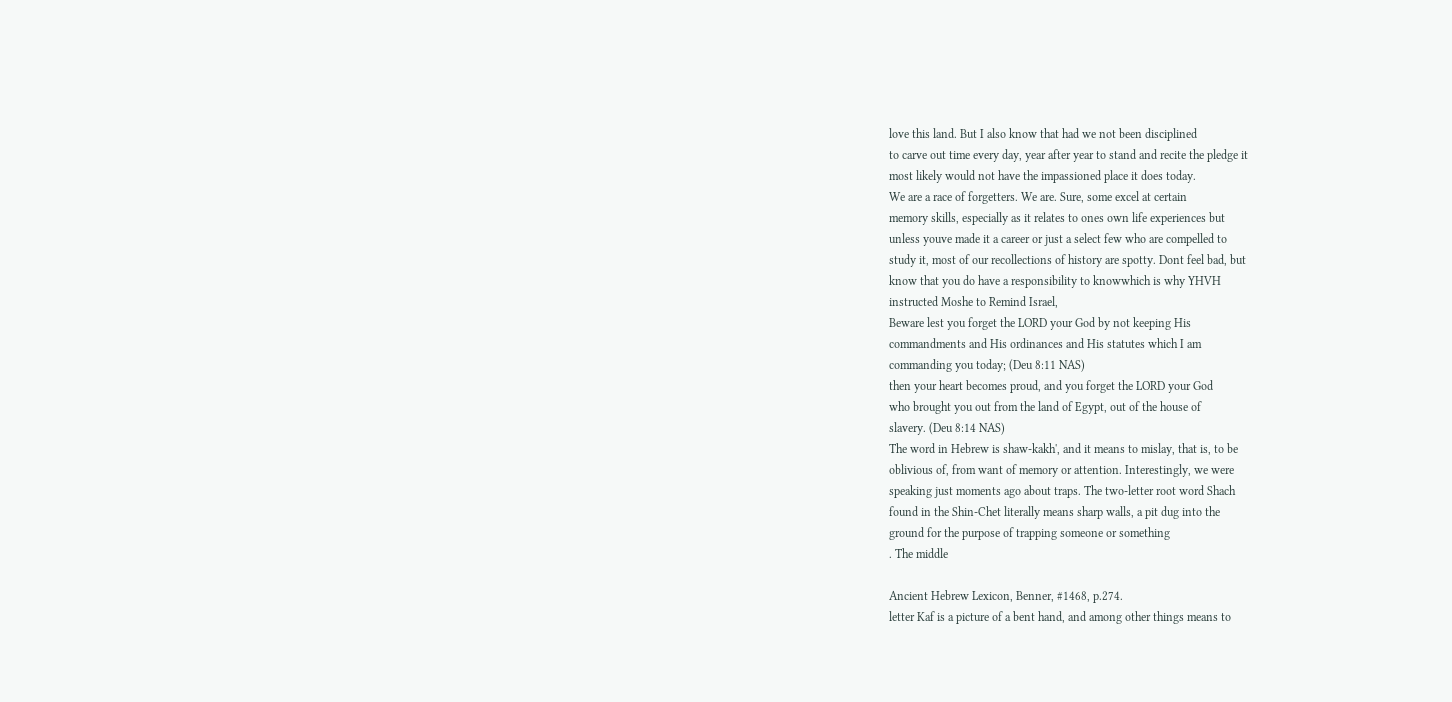love this land. But I also know that had we not been disciplined
to carve out time every day, year after year to stand and recite the pledge it
most likely would not have the impassioned place it does today.
We are a race of forgetters. We are. Sure, some excel at certain
memory skills, especially as it relates to ones own life experiences but
unless youve made it a career or just a select few who are compelled to
study it, most of our recollections of history are spotty. Dont feel bad, but
know that you do have a responsibility to knowwhich is why YHVH
instructed Moshe to Remind Israel,
Beware lest you forget the LORD your God by not keeping His
commandments and His ordinances and His statutes which I am
commanding you today; (Deu 8:11 NAS)
then your heart becomes proud, and you forget the LORD your God
who brought you out from the land of Egypt, out of the house of
slavery. (Deu 8:14 NAS)
The word in Hebrew is shaw-kakh', and it means to mislay, that is, to be
oblivious of, from want of memory or attention. Interestingly, we were
speaking just moments ago about traps. The two-letter root word Shach
found in the Shin-Chet literally means sharp walls, a pit dug into the
ground for the purpose of trapping someone or something
. The middle

Ancient Hebrew Lexicon, Benner, #1468, p.274.
letter Kaf is a picture of a bent hand, and among other things means to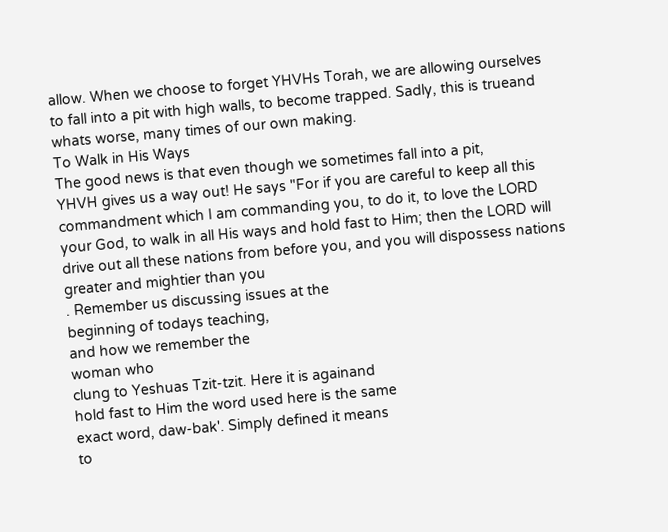allow. When we choose to forget YHVHs Torah, we are allowing ourselves
to fall into a pit with high walls, to become trapped. Sadly, this is trueand
whats worse, many times of our own making.
To Walk in His Ways
The good news is that even though we sometimes fall into a pit,
YHVH gives us a way out! He says "For if you are careful to keep all this
commandment which I am commanding you, to do it, to love the LORD
your God, to walk in all His ways and hold fast to Him; then the LORD will
drive out all these nations from before you, and you will dispossess nations
greater and mightier than you
. Remember us discussing issues at the
beginning of todays teaching,
and how we remember the
woman who
clung to Yeshuas Tzit-tzit. Here it is againand
hold fast to Him the word used here is the same
exact word, daw-bak'. Simply defined it means
to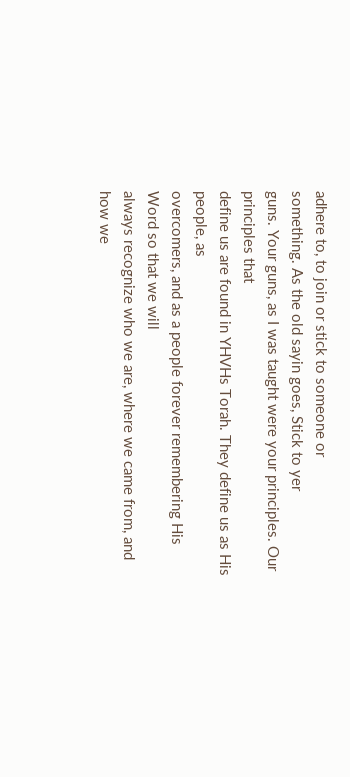adhere to, to join or stick to someone or
something. As the old sayin goes, Stick to yer
guns. Your guns, as I was taught were your principles. Our principles that
define us are found in YHVHs Torah. They define us as His people, as
overcomers, and as a people forever remembering His Word so that we will
always recognize who we are, where we came from, and how we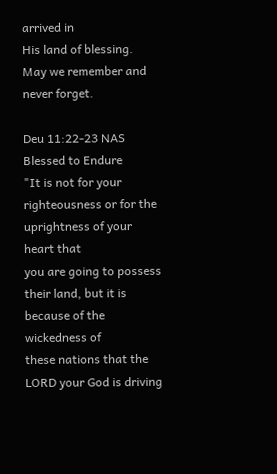arrived in
His land of blessing. May we remember and never forget.

Deu 11:22-23 NAS
Blessed to Endure
"It is not for your righteousness or for the uprightness of your heart that
you are going to possess their land, but it is because of the wickedness of
these nations that the LORD your God is driving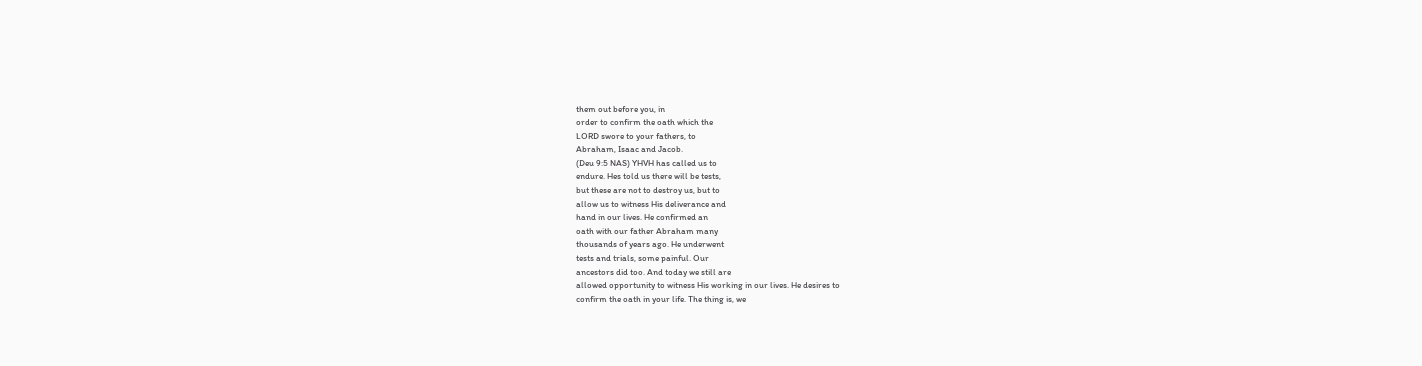them out before you, in
order to confirm the oath which the
LORD swore to your fathers, to
Abraham, Isaac and Jacob.
(Deu 9:5 NAS) YHVH has called us to
endure. Hes told us there will be tests,
but these are not to destroy us, but to
allow us to witness His deliverance and
hand in our lives. He confirmed an
oath with our father Abraham many
thousands of years ago. He underwent
tests and trials, some painful. Our
ancestors did too. And today we still are
allowed opportunity to witness His working in our lives. He desires to
confirm the oath in your life. The thing is, we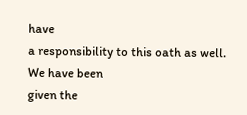have
a responsibility to this oath as well. We have been
given the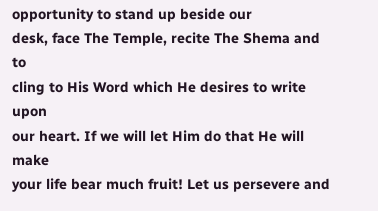opportunity to stand up beside our
desk, face The Temple, recite The Shema and to
cling to His Word which He desires to write upon
our heart. If we will let Him do that He will make
your life bear much fruit! Let us persevere and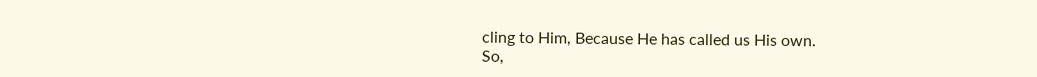cling to Him, Because He has called us His own.
So,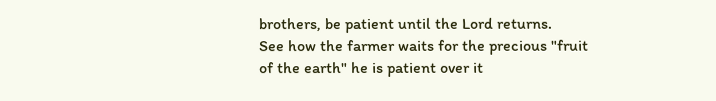brothers, be patient until the Lord returns.
See how the farmer waits for the precious "fruit
of the earth" he is patient over it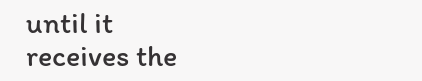until it
receives the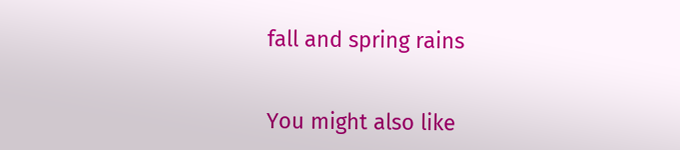fall and spring rains


You might also like